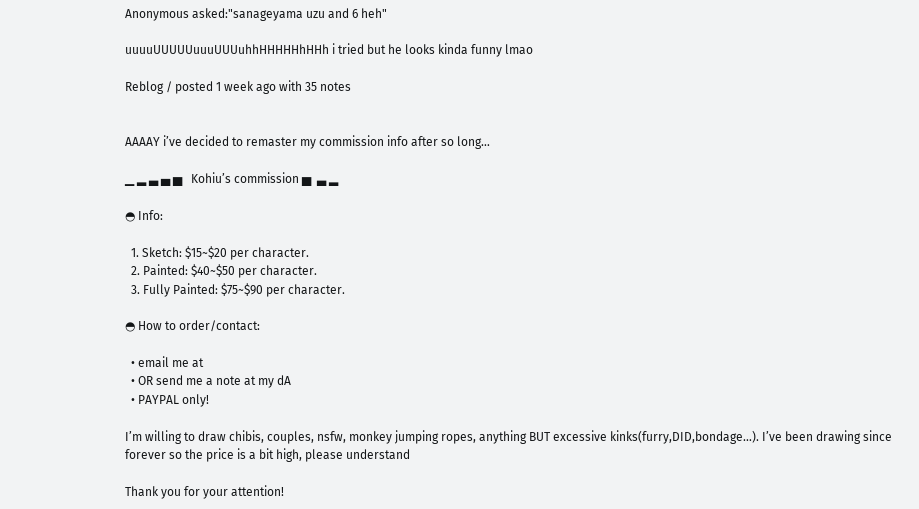Anonymous asked:"sanageyama uzu and 6 heh"

uuuuUUUUUuuuUUUuhhHHHHHhHHh i tried but he looks kinda funny lmao

Reblog / posted 1 week ago with 35 notes


AAAAY i’ve decided to remaster my commission info after so long…

▁ ▂ ▃ ▄ ▅   Kohiu’s commission ▅  ▃ ▂

◓ Info:

  1. Sketch: $15~$20 per character.
  2. Painted: $40~$50 per character.
  3. Fully Painted: $75~$90 per character.

◓ How to order/contact:

  • email me at
  • OR send me a note at my dA
  • PAYPAL only!

I’m willing to draw chibis, couples, nsfw, monkey jumping ropes, anything BUT excessive kinks(furry,DID,bondage…). I’ve been drawing since forever so the price is a bit high, please understand

Thank you for your attention!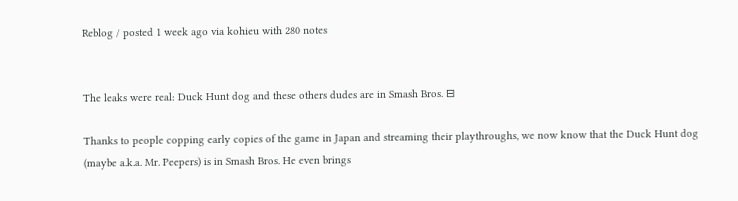Reblog / posted 1 week ago via kohieu with 280 notes


The leaks were real: Duck Hunt dog and these others dudes are in Smash Bros. ⊟

Thanks to people copping early copies of the game in Japan and streaming their playthroughs, we now know that the Duck Hunt dog (maybe a.k.a. Mr. Peepers) is in Smash Bros. He even brings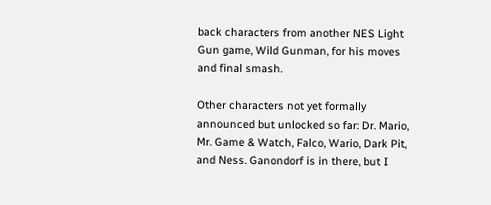back characters from another NES Light Gun game, Wild Gunman, for his moves and final smash.

Other characters not yet formally announced but unlocked so far: Dr. Mario, Mr. Game & Watch, Falco, Wario, Dark Pit, and Ness. Ganondorf is in there, but I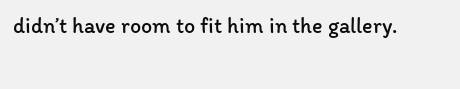didn’t have room to fit him in the gallery.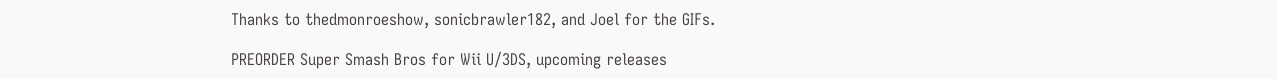Thanks to thedmonroeshow, sonicbrawler182, and Joel for the GIFs.

PREORDER Super Smash Bros for Wii U/3DS, upcoming releases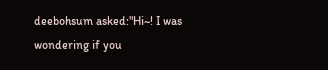deebohsum asked:"Hi~! I was wondering if you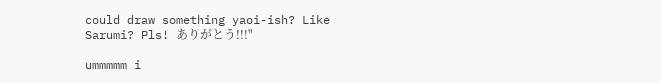could draw something yaoi-ish? Like Sarumi? Pls! ありがとう!!!"

ummmmm i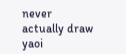never actually draw yaoi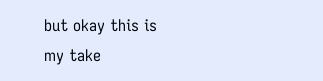but okay this is my take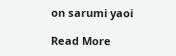on sarumi yaoi

Read More